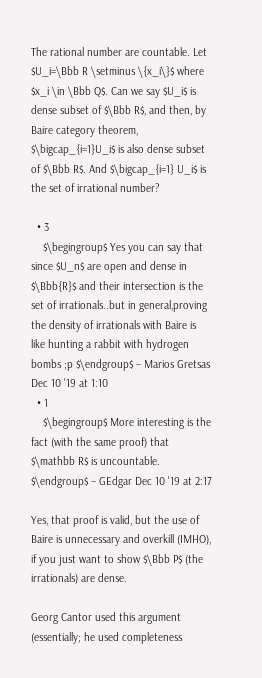The rational number are countable. Let $U_i=\Bbb R \setminus \{x_i\}$ where $x_i \in \Bbb Q$. Can we say $U_i$ is dense subset of $\Bbb R$, and then, by Baire category theorem, $\bigcap_{i=1}U_i$ is also dense subset of $\Bbb R$. And $\bigcap_{i=1} U_i$ is the set of irrational number?

  • 3
    $\begingroup$ Yes you can say that since $U_n$ are open and dense in $\Bbb{R}$ and their intersection is the set of irrationals..but in general,proving the density of irrationals with Baire is like hunting a rabbit with hydrogen bombs ;p $\endgroup$ – Marios Gretsas Dec 10 '19 at 1:10
  • 1
    $\begingroup$ More interesting is the fact (with the same proof) that $\mathbb R$ is uncountable. $\endgroup$ – GEdgar Dec 10 '19 at 2:17

Yes, that proof is valid, but the use of Baire is unnecessary and overkill (IMHO), if you just want to show $\Bbb P$ (the irrationals) are dense.

Georg Cantor used this argument (essentially; he used completeness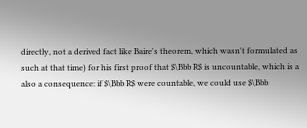directly, not a derived fact like Baire's theorem, which wasn't formulated as such at that time) for his first proof that $\Bbb R$ is uncountable, which is a also a consequence: if $\Bbb R$ were countable, we could use $\Bbb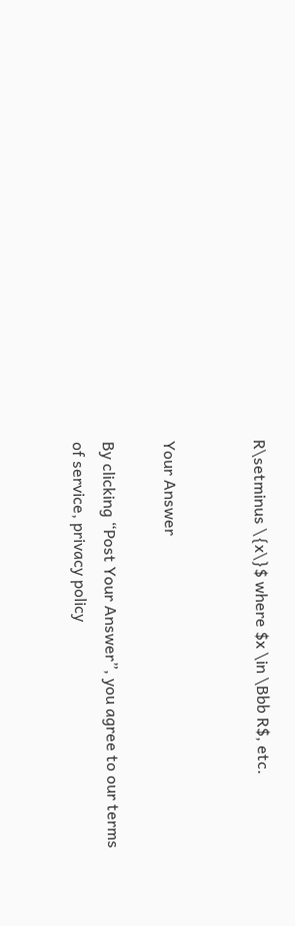R\setminus \{x\}$ where $x \in \Bbb R$, etc.


Your Answer

By clicking “Post Your Answer”, you agree to our terms of service, privacy policy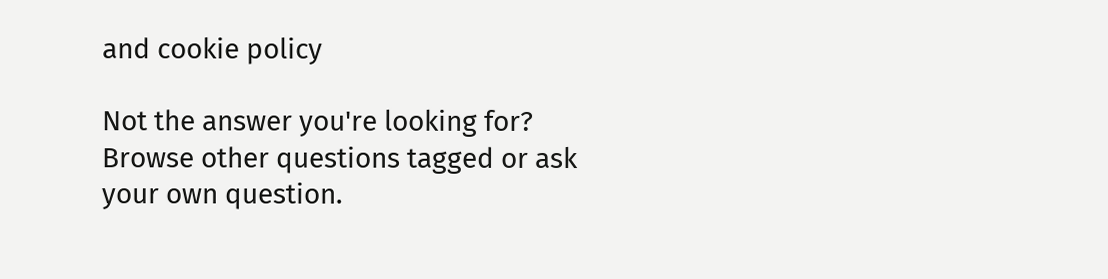and cookie policy

Not the answer you're looking for? Browse other questions tagged or ask your own question.